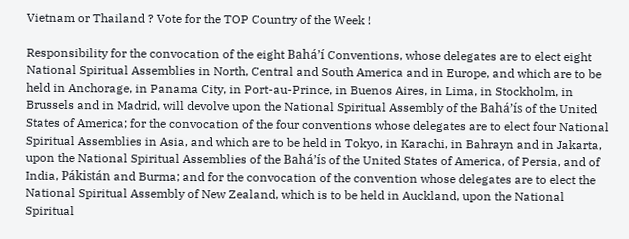Vietnam or Thailand ? Vote for the TOP Country of the Week !

Responsibility for the convocation of the eight Bahá’í Conventions, whose delegates are to elect eight National Spiritual Assemblies in North, Central and South America and in Europe, and which are to be held in Anchorage, in Panama City, in Port-au-Prince, in Buenos Aires, in Lima, in Stockholm, in Brussels and in Madrid, will devolve upon the National Spiritual Assembly of the Bahá’ís of the United States of America; for the convocation of the four conventions whose delegates are to elect four National Spiritual Assemblies in Asia, and which are to be held in Tokyo, in Karachi, in Bahrayn and in Jakarta, upon the National Spiritual Assemblies of the Bahá’ís of the United States of America, of Persia, and of India, Pákistán and Burma; and for the convocation of the convention whose delegates are to elect the National Spiritual Assembly of New Zealand, which is to be held in Auckland, upon the National Spiritual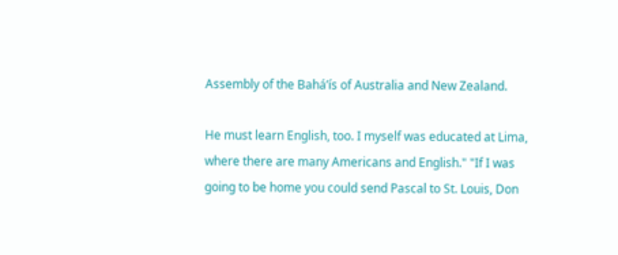Assembly of the Bahá’ís of Australia and New Zealand.

He must learn English, too. I myself was educated at Lima, where there are many Americans and English." "If I was going to be home you could send Pascal to St. Louis, Don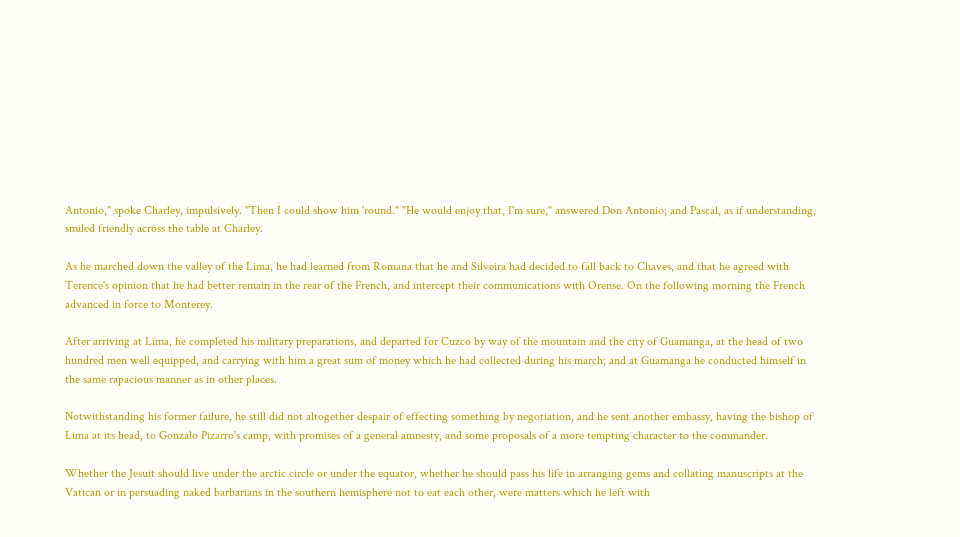Antonio," spoke Charley, impulsively. "Then I could show him 'round." "He would enjoy that, I'm sure," answered Don Antonio; and Pascal, as if understanding, smiled friendly across the table at Charley.

As he marched down the valley of the Lima, he had learned from Romana that he and Silveira had decided to fall back to Chaves, and that he agreed with Terence's opinion that he had better remain in the rear of the French, and intercept their communications with Orense. On the following morning the French advanced in force to Monterey.

After arriving at Lima, he completed his military preparations, and departed for Cuzco by way of the mountain and the city of Guamanga, at the head of two hundred men well equipped, and carrying with him a great sum of money which he had collected during his march; and at Guamanga he conducted himself in the same rapacious manner as in other places.

Notwithstanding his former failure, he still did not altogether despair of effecting something by negotiation, and he sent another embassy, having the bishop of Lima at its head, to Gonzalo Pizarro's camp, with promises of a general amnesty, and some proposals of a more tempting character to the commander.

Whether the Jesuit should live under the arctic circle or under the equator, whether he should pass his life in arranging gems and collating manuscripts at the Vatican or in persuading naked barbarians in the southern hemisphere not to eat each other, were matters which he left with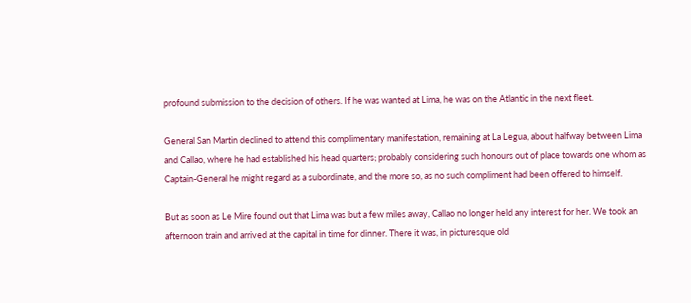profound submission to the decision of others. If he was wanted at Lima, he was on the Atlantic in the next fleet.

General San Martin declined to attend this complimentary manifestation, remaining at La Legua, about halfway between Lima and Callao, where he had established his head quarters; probably considering such honours out of place towards one whom as Captain-General he might regard as a subordinate, and the more so, as no such compliment had been offered to himself.

But as soon as Le Mire found out that Lima was but a few miles away, Callao no longer held any interest for her. We took an afternoon train and arrived at the capital in time for dinner. There it was, in picturesque old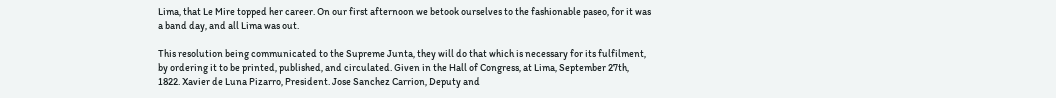Lima, that Le Mire topped her career. On our first afternoon we betook ourselves to the fashionable paseo, for it was a band day, and all Lima was out.

This resolution being communicated to the Supreme Junta, they will do that which is necessary for its fulfilment, by ordering it to be printed, published, and circulated. Given in the Hall of Congress, at Lima, September 27th, 1822. Xavier de Luna Pizarro, President. Jose Sanchez Carrion, Deputy and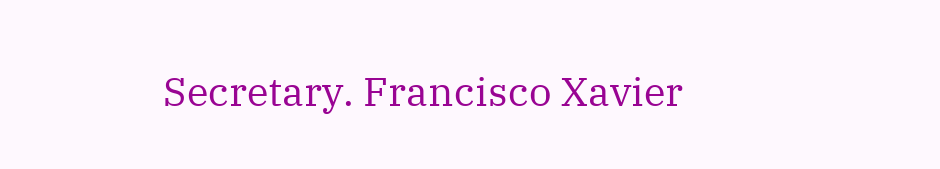Secretary. Francisco Xavier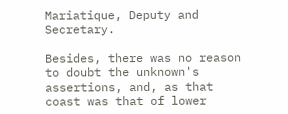Mariatique, Deputy and Secretary.

Besides, there was no reason to doubt the unknown's assertions, and, as that coast was that of lower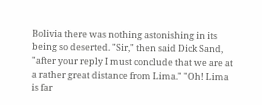Bolivia there was nothing astonishing in its being so deserted. "Sir," then said Dick Sand, "after your reply I must conclude that we are at a rather great distance from Lima." "Oh! Lima is far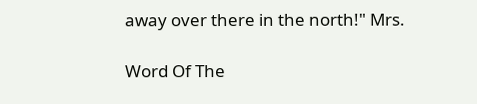away over there in the north!" Mrs.

Word Of The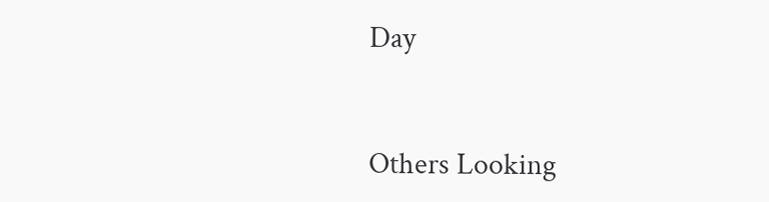Day


Others Looking